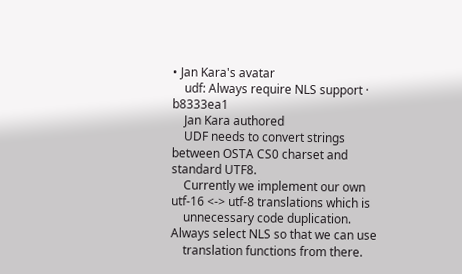• Jan Kara's avatar
    udf: Always require NLS support · b8333ea1
    Jan Kara authored
    UDF needs to convert strings between OSTA CS0 charset and standard UTF8.
    Currently we implement our own utf-16 <-> utf-8 translations which is
    unnecessary code duplication. Always select NLS so that we can use
    translation functions from there.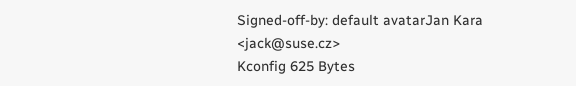Signed-off-by: default avatarJan Kara <jack@suse.cz>
Kconfig 625 Bytes